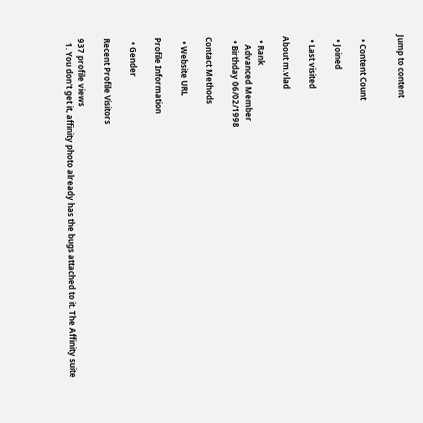Jump to content


  • Content Count

  • Joined

  • Last visited

About m.vlad

  • Rank
    Advanced Member
  • Birthday 06/02/1998

Contact Methods

  • Website URL

Profile Information

  • Gender

Recent Profile Visitors

937 profile views
  1. You don't get it, affinity photo already has the bugs attached to it. The Affinity suite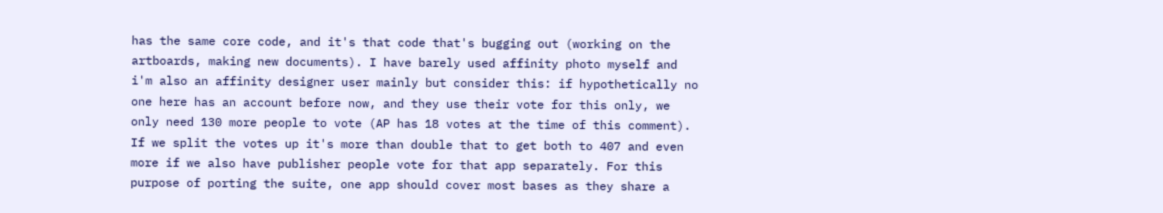has the same core code, and it's that code that's bugging out (working on the artboards, making new documents). I have barely used affinity photo myself and i'm also an affinity designer user mainly but consider this: if hypothetically no one here has an account before now, and they use their vote for this only, we only need 130 more people to vote (AP has 18 votes at the time of this comment). If we split the votes up it's more than double that to get both to 407 and even more if we also have publisher people vote for that app separately. For this purpose of porting the suite, one app should cover most bases as they share a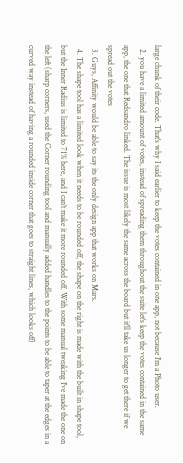large chunk of their code. That's why I said earlier to keep the votes contained in one app, not because I'm a Photo user.
  2. you have a limited amount of votes, instead of spreading them throughout the suite let's keep the votes contained in the same app, the one that Redsandro linked. The issue is most likely the same across the board but it'll take us longer to get there if we spread out the votes
  3. Guys, Affinity would be able to say its the only design app that works on Mars.
  4. The shape tool has a limited look when it needs to be rounded off, the shape on the right is made with the built in shape tool, but the Inner Radius is limited to 71% here, and I can't make it more rounded off. With some manual tweaking I've made the one on the left (sharp corners, used the Corner rounding tool and manually added handles to the points to be able to taper at the edges in a curved way instead of having a rounded inside corner that goes to straight lines, which looks off)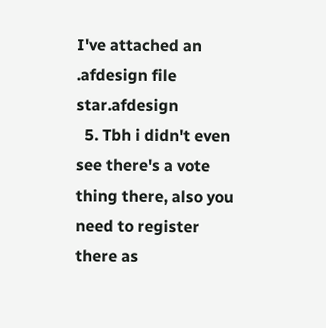I've attached an .afdesign file star.afdesign
  5. Tbh i didn't even see there's a vote thing there, also you need to register there as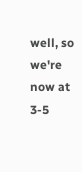well, so we're now at 3-5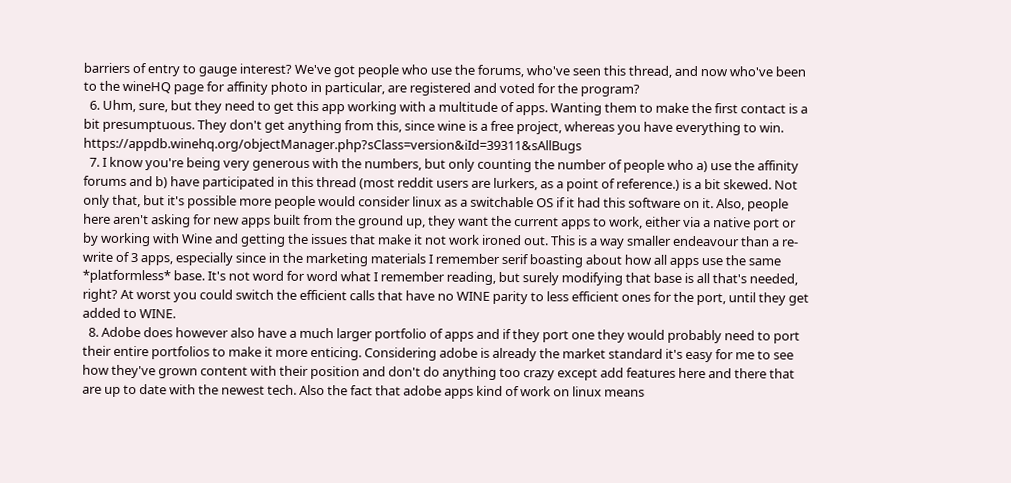barriers of entry to gauge interest? We've got people who use the forums, who've seen this thread, and now who've been to the wineHQ page for affinity photo in particular, are registered and voted for the program?
  6. Uhm, sure, but they need to get this app working with a multitude of apps. Wanting them to make the first contact is a bit presumptuous. They don't get anything from this, since wine is a free project, whereas you have everything to win. https://appdb.winehq.org/objectManager.php?sClass=version&iId=39311&sAllBugs
  7. I know you're being very generous with the numbers, but only counting the number of people who a) use the affinity forums and b) have participated in this thread (most reddit users are lurkers, as a point of reference.) is a bit skewed. Not only that, but it's possible more people would consider linux as a switchable OS if it had this software on it. Also, people here aren't asking for new apps built from the ground up, they want the current apps to work, either via a native port or by working with Wine and getting the issues that make it not work ironed out. This is a way smaller endeavour than a re-write of 3 apps, especially since in the marketing materials I remember serif boasting about how all apps use the same *platformless* base. It's not word for word what I remember reading, but surely modifying that base is all that's needed, right? At worst you could switch the efficient calls that have no WINE parity to less efficient ones for the port, until they get added to WINE.
  8. Adobe does however also have a much larger portfolio of apps and if they port one they would probably need to port their entire portfolios to make it more enticing. Considering adobe is already the market standard it's easy for me to see how they've grown content with their position and don't do anything too crazy except add features here and there that are up to date with the newest tech. Also the fact that adobe apps kind of work on linux means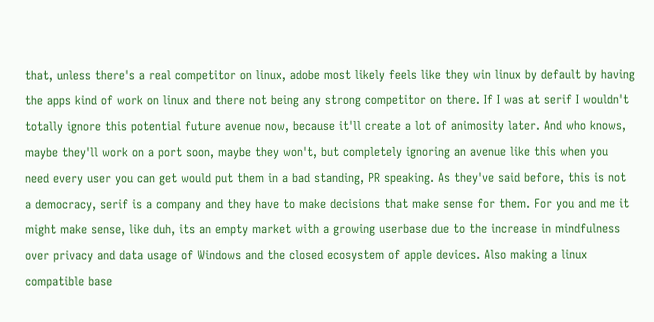that, unless there's a real competitor on linux, adobe most likely feels like they win linux by default by having the apps kind of work on linux and there not being any strong competitor on there. If I was at serif I wouldn't totally ignore this potential future avenue now, because it'll create a lot of animosity later. And who knows, maybe they'll work on a port soon, maybe they won't, but completely ignoring an avenue like this when you need every user you can get would put them in a bad standing, PR speaking. As they've said before, this is not a democracy, serif is a company and they have to make decisions that make sense for them. For you and me it might make sense, like duh, its an empty market with a growing userbase due to the increase in mindfulness over privacy and data usage of Windows and the closed ecosystem of apple devices. Also making a linux compatible base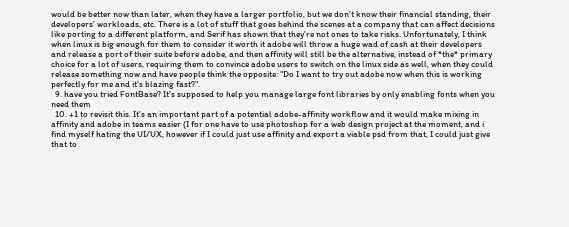would be better now than later, when they have a larger portfolio, but we don't know their financial standing, their developers' workloads, etc. There is a lot of stuff that goes behind the scenes at a company that can affect decisions like porting to a different platform, and Serif has shown that they're not ones to take risks. Unfortunately, I think when linux is big enough for them to consider it worth it adobe will throw a huge wad of cash at their developers and release a port of their suite before adobe, and then affinity will still be the alternative, instead of *the* primary choice for a lot of users, requiring them to convince adobe users to switch on the linux side as well, when they could release something now and have people think the opposite: "Do I want to try out adobe now when this is working perfectly for me and it's blazing fast?".
  9. have you tried FontBase? It's supposed to help you manage large font libraries by only enabling fonts when you need them
  10. +1 to revisit this. It's an important part of a potential adobe-affinity workflow and it would make mixing in affinity and adobe in teams easier (I for one have to use photoshop for a web design project at the moment, and i find myself hating the UI/UX, however if I could just use affinity and export a viable psd from that, I could just give that to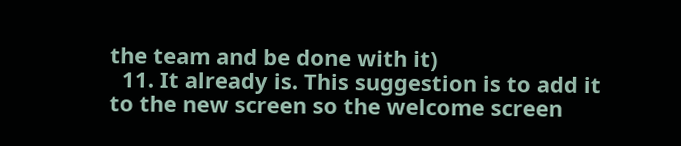the team and be done with it)
  11. It already is. This suggestion is to add it to the new screen so the welcome screen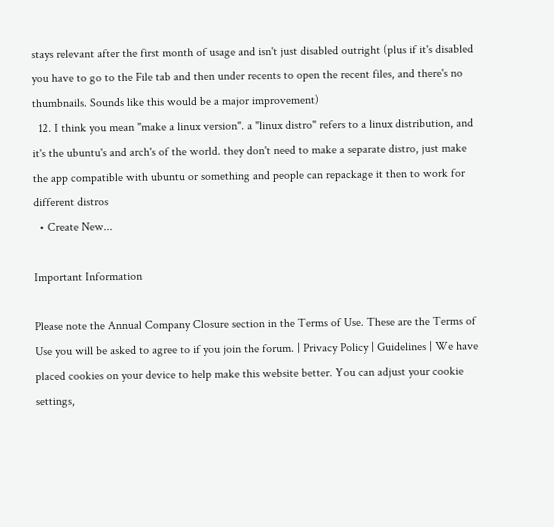stays relevant after the first month of usage and isn't just disabled outright (plus if it's disabled you have to go to the File tab and then under recents to open the recent files, and there's no thumbnails. Sounds like this would be a major improvement)
  12. I think you mean "make a linux version". a "linux distro" refers to a linux distribution, and it's the ubuntu's and arch's of the world. they don't need to make a separate distro, just make the app compatible with ubuntu or something and people can repackage it then to work for different distros
  • Create New...

Important Information

Please note the Annual Company Closure section in the Terms of Use. These are the Terms of Use you will be asked to agree to if you join the forum. | Privacy Policy | Guidelines | We have placed cookies on your device to help make this website better. You can adjust your cookie settings,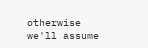otherwise we'll assume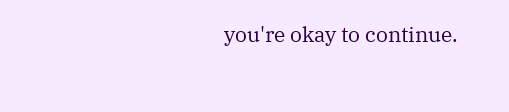you're okay to continue.